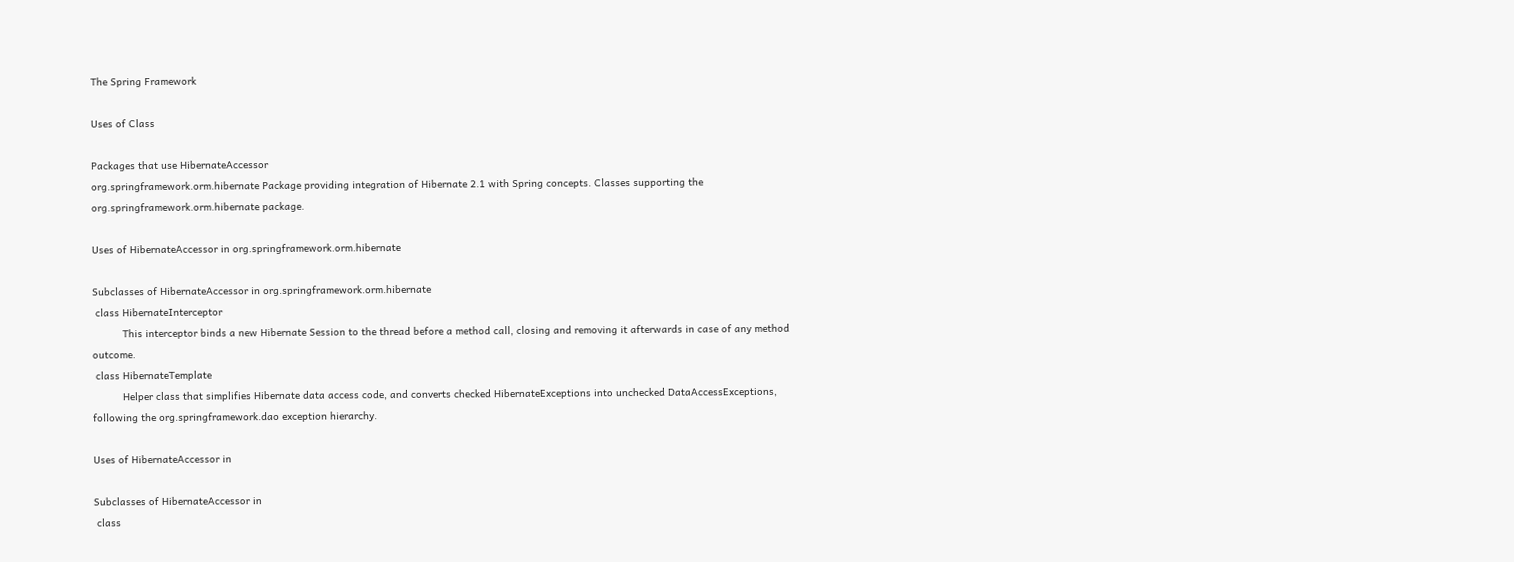The Spring Framework

Uses of Class

Packages that use HibernateAccessor
org.springframework.orm.hibernate Package providing integration of Hibernate 2.1 with Spring concepts. Classes supporting the org.springframework.orm.hibernate package.

Uses of HibernateAccessor in org.springframework.orm.hibernate

Subclasses of HibernateAccessor in org.springframework.orm.hibernate
 class HibernateInterceptor
          This interceptor binds a new Hibernate Session to the thread before a method call, closing and removing it afterwards in case of any method outcome.
 class HibernateTemplate
          Helper class that simplifies Hibernate data access code, and converts checked HibernateExceptions into unchecked DataAccessExceptions, following the org.springframework.dao exception hierarchy.

Uses of HibernateAccessor in

Subclasses of HibernateAccessor in
 class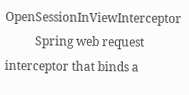OpenSessionInViewInterceptor
          Spring web request interceptor that binds a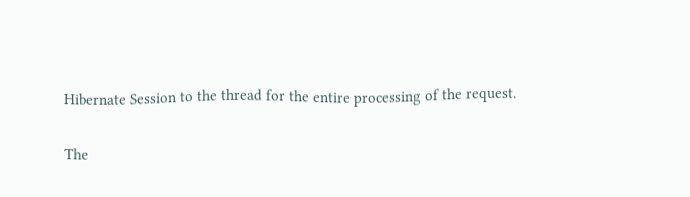Hibernate Session to the thread for the entire processing of the request.

The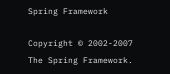Spring Framework

Copyright © 2002-2007 The Spring Framework.